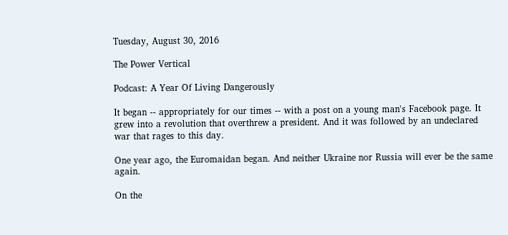Tuesday, August 30, 2016

The Power Vertical

Podcast: A Year Of Living Dangerously

It began -- appropriately for our times -- with a post on a young man's Facebook page. It grew into a revolution that overthrew a president. And it was followed by an undeclared war that rages to this day.

One year ago, the Euromaidan began. And neither Ukraine nor Russia will ever be the same again.

On the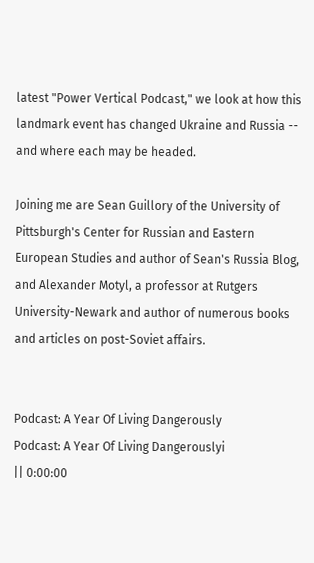latest "Power Vertical Podcast," we look at how this landmark event has changed Ukraine and Russia -- and where each may be headed.

Joining me are Sean Guillory of the University of Pittsburgh's Center for Russian and Eastern European Studies and author of Sean's Russia Blog, and Alexander Motyl, a professor at Rutgers University-Newark and author of numerous books and articles on post-Soviet affairs.


Podcast: A Year Of Living Dangerously
Podcast: A Year Of Living Dangerouslyi
|| 0:00:00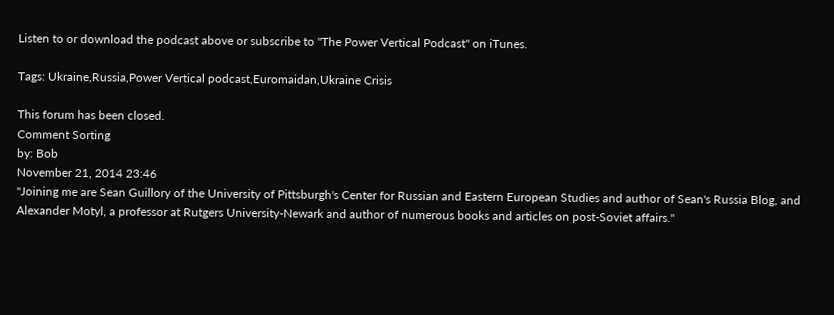Listen to or download the podcast above or subscribe to "The Power Vertical Podcast" on iTunes.

Tags: Ukraine,Russia,Power Vertical podcast,Euromaidan,Ukraine Crisis

This forum has been closed.
Comment Sorting
by: Bob
November 21, 2014 23:46
"Joining me are Sean Guillory of the University of Pittsburgh's Center for Russian and Eastern European Studies and author of Sean's Russia Blog, and Alexander Motyl, a professor at Rutgers University-Newark and author of numerous books and articles on post-Soviet affairs."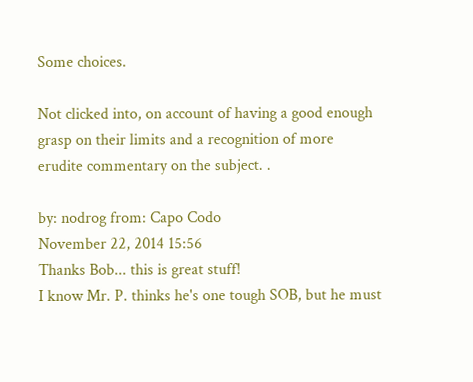Some choices.

Not clicked into, on account of having a good enough grasp on their limits and a recognition of more erudite commentary on the subject. .

by: nodrog from: Capo Codo
November 22, 2014 15:56
Thanks Bob... this is great stuff!
I know Mr. P. thinks he's one tough SOB, but he must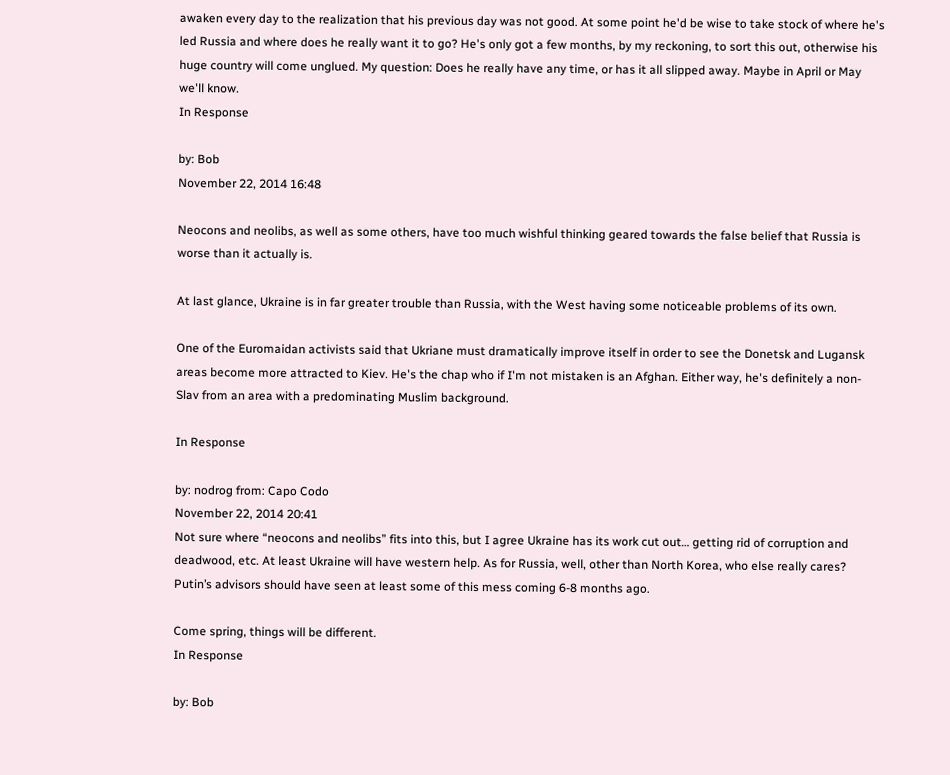awaken every day to the realization that his previous day was not good. At some point he'd be wise to take stock of where he's led Russia and where does he really want it to go? He's only got a few months, by my reckoning, to sort this out, otherwise his huge country will come unglued. My question: Does he really have any time, or has it all slipped away. Maybe in April or May we'll know.
In Response

by: Bob
November 22, 2014 16:48

Neocons and neolibs, as well as some others, have too much wishful thinking geared towards the false belief that Russia is worse than it actually is.

At last glance, Ukraine is in far greater trouble than Russia, with the West having some noticeable problems of its own.

One of the Euromaidan activists said that Ukriane must dramatically improve itself in order to see the Donetsk and Lugansk areas become more attracted to Kiev. He's the chap who if I'm not mistaken is an Afghan. Either way, he's definitely a non-Slav from an area with a predominating Muslim background.

In Response

by: nodrog from: Capo Codo
November 22, 2014 20:41
Not sure where “neocons and neolibs” fits into this, but I agree Ukraine has its work cut out… getting rid of corruption and deadwood, etc. At least Ukraine will have western help. As for Russia, well, other than North Korea, who else really cares? Putin’s advisors should have seen at least some of this mess coming 6-8 months ago.

Come spring, things will be different.
In Response

by: Bob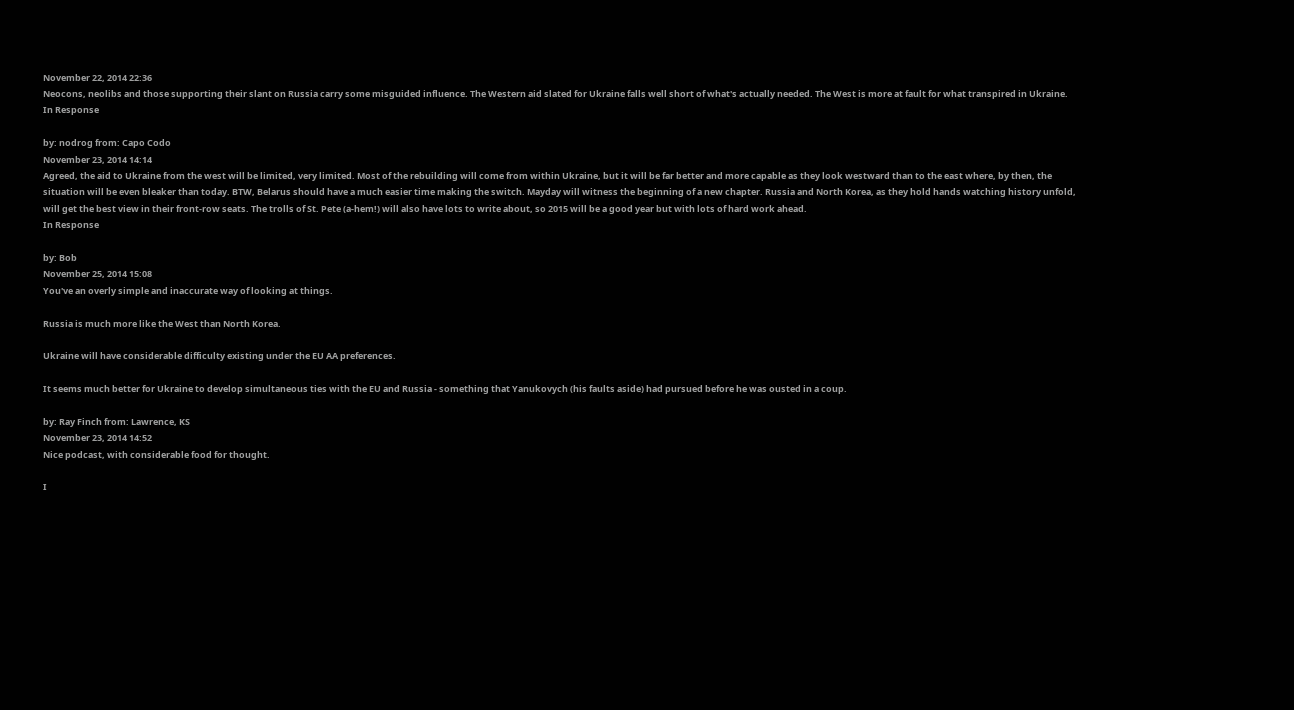November 22, 2014 22:36
Neocons, neolibs and those supporting their slant on Russia carry some misguided influence. The Western aid slated for Ukraine falls well short of what's actually needed. The West is more at fault for what transpired in Ukraine.
In Response

by: nodrog from: Capo Codo
November 23, 2014 14:14
Agreed, the aid to Ukraine from the west will be limited, very limited. Most of the rebuilding will come from within Ukraine, but it will be far better and more capable as they look westward than to the east where, by then, the situation will be even bleaker than today. BTW, Belarus should have a much easier time making the switch. Mayday will witness the beginning of a new chapter. Russia and North Korea, as they hold hands watching history unfold, will get the best view in their front-row seats. The trolls of St. Pete (a-hem!) will also have lots to write about, so 2015 will be a good year but with lots of hard work ahead.
In Response

by: Bob
November 25, 2014 15:08
You've an overly simple and inaccurate way of looking at things.

Russia is much more like the West than North Korea.

Ukraine will have considerable difficulty existing under the EU AA preferences.

It seems much better for Ukraine to develop simultaneous ties with the EU and Russia - something that Yanukovych (his faults aside) had pursued before he was ousted in a coup.

by: Ray Finch from: Lawrence, KS
November 23, 2014 14:52
Nice podcast, with considerable food for thought.

I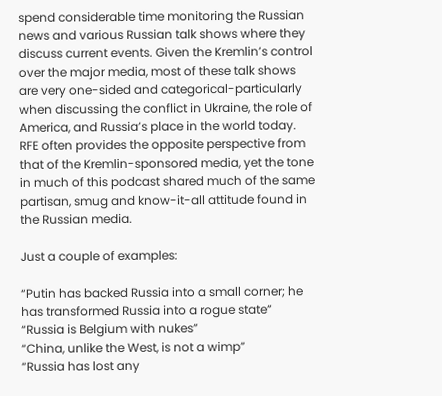spend considerable time monitoring the Russian news and various Russian talk shows where they discuss current events. Given the Kremlin’s control over the major media, most of these talk shows are very one-sided and categorical-particularly when discussing the conflict in Ukraine, the role of America, and Russia’s place in the world today. RFE often provides the opposite perspective from that of the Kremlin-sponsored media, yet the tone in much of this podcast shared much of the same partisan, smug and know-it-all attitude found in the Russian media.

Just a couple of examples:

“Putin has backed Russia into a small corner; he has transformed Russia into a rogue state”
“Russia is Belgium with nukes”
“China, unlike the West, is not a wimp”
“Russia has lost any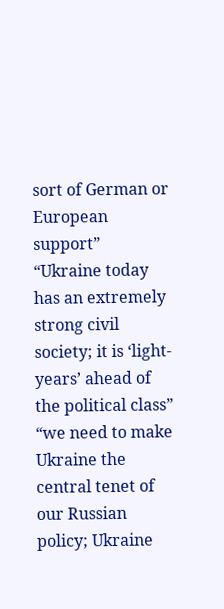sort of German or European support”
“Ukraine today has an extremely strong civil society; it is ‘light-years’ ahead of the political class”
“we need to make Ukraine the central tenet of our Russian policy; Ukraine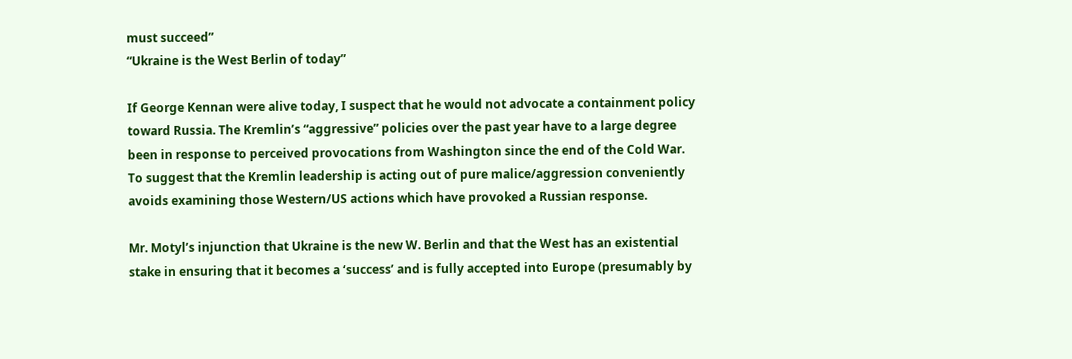must succeed”
“Ukraine is the West Berlin of today”

If George Kennan were alive today, I suspect that he would not advocate a containment policy toward Russia. The Kremlin’s “aggressive” policies over the past year have to a large degree been in response to perceived provocations from Washington since the end of the Cold War. To suggest that the Kremlin leadership is acting out of pure malice/aggression conveniently avoids examining those Western/US actions which have provoked a Russian response.

Mr. Motyl’s injunction that Ukraine is the new W. Berlin and that the West has an existential stake in ensuring that it becomes a ‘success’ and is fully accepted into Europe (presumably by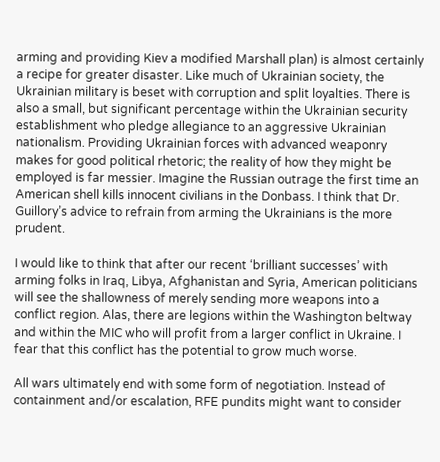arming and providing Kiev a modified Marshall plan) is almost certainly a recipe for greater disaster. Like much of Ukrainian society, the Ukrainian military is beset with corruption and split loyalties. There is also a small, but significant percentage within the Ukrainian security establishment who pledge allegiance to an aggressive Ukrainian nationalism. Providing Ukrainian forces with advanced weaponry makes for good political rhetoric; the reality of how they might be employed is far messier. Imagine the Russian outrage the first time an American shell kills innocent civilians in the Donbass. I think that Dr. Guillory’s advice to refrain from arming the Ukrainians is the more prudent.

I would like to think that after our recent ‘brilliant successes’ with arming folks in Iraq, Libya, Afghanistan and Syria, American politicians will see the shallowness of merely sending more weapons into a conflict region. Alas, there are legions within the Washington beltway and within the MIC who will profit from a larger conflict in Ukraine. I fear that this conflict has the potential to grow much worse.

All wars ultimately end with some form of negotiation. Instead of containment and/or escalation, RFE pundits might want to consider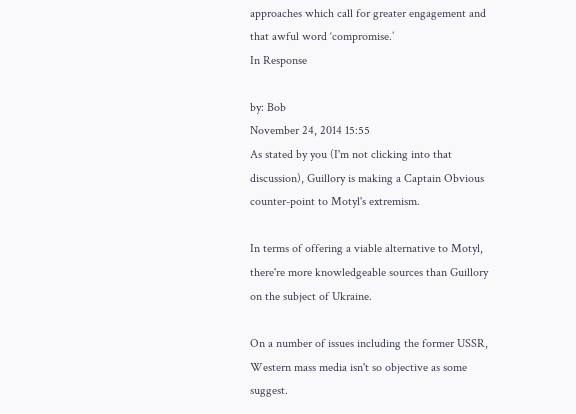approaches which call for greater engagement and that awful word ‘compromise.’
In Response

by: Bob
November 24, 2014 15:55
As stated by you (I'm not clicking into that discussion), Guillory is making a Captain Obvious counter-point to Motyl's extremism.

In terms of offering a viable alternative to Motyl, there're more knowledgeable sources than Guillory on the subject of Ukraine.

On a number of issues including the former USSR, Western mass media isn't so objective as some suggest.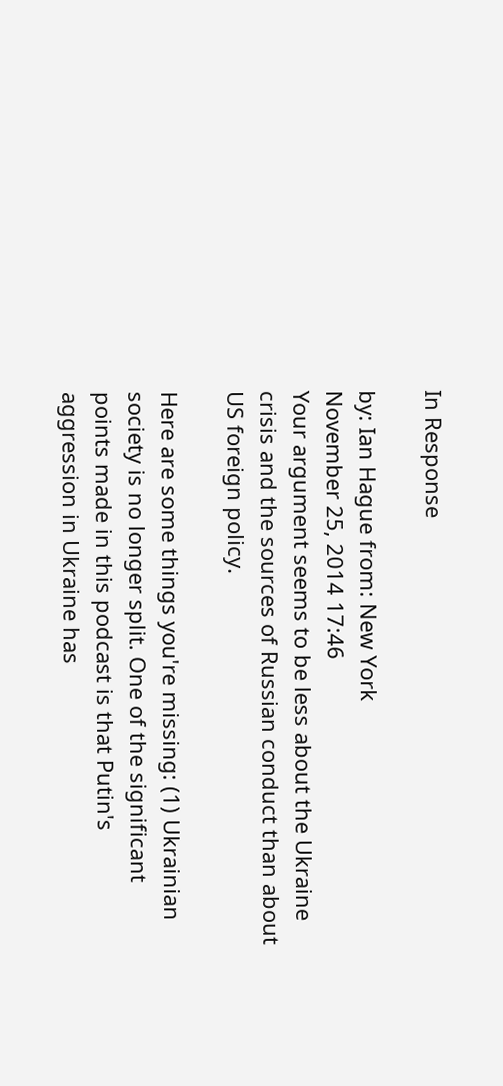In Response

by: Ian Hague from: New York
November 25, 2014 17:46
Your argument seems to be less about the Ukraine crisis and the sources of Russian conduct than about US foreign policy.

Here are some things you're missing: (1) Ukrainian society is no longer split. One of the significant points made in this podcast is that Putin's aggression in Ukraine has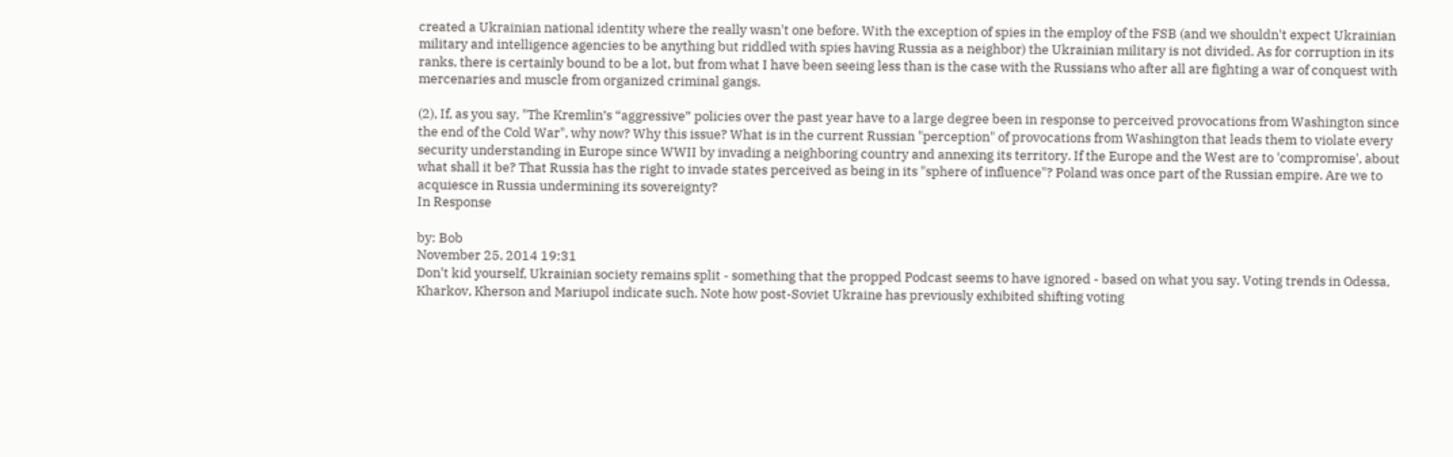created a Ukrainian national identity where the really wasn't one before. With the exception of spies in the employ of the FSB (and we shouldn't expect Ukrainian military and intelligence agencies to be anything but riddled with spies having Russia as a neighbor) the Ukrainian military is not divided. As for corruption in its ranks, there is certainly bound to be a lot, but from what I have been seeing less than is the case with the Russians who after all are fighting a war of conquest with mercenaries and muscle from organized criminal gangs.

(2), If, as you say, "The Kremlin’s “aggressive” policies over the past year have to a large degree been in response to perceived provocations from Washington since the end of the Cold War", why now? Why this issue? What is in the current Russian "perception" of provocations from Washington that leads them to violate every security understanding in Europe since WWII by invading a neighboring country and annexing its territory. If the Europe and the West are to 'compromise', about what shall it be? That Russia has the right to invade states perceived as being in its "sphere of influence"? Poland was once part of the Russian empire. Are we to acquiesce in Russia undermining its sovereignty?
In Response

by: Bob
November 25, 2014 19:31
Don't kid yourself, Ukrainian society remains split - something that the propped Podcast seems to have ignored - based on what you say. Voting trends in Odessa, Kharkov, Kherson and Mariupol indicate such. Note how post-Soviet Ukraine has previously exhibited shifting voting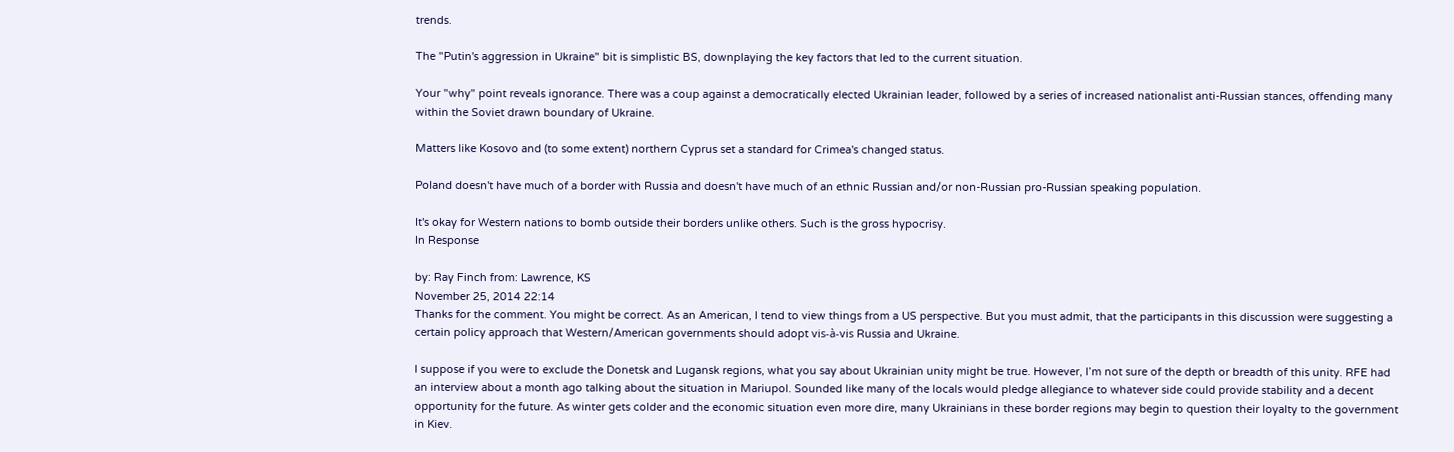trends.

The "Putin's aggression in Ukraine" bit is simplistic BS, downplaying the key factors that led to the current situation.

Your "why" point reveals ignorance. There was a coup against a democratically elected Ukrainian leader, followed by a series of increased nationalist anti-Russian stances, offending many within the Soviet drawn boundary of Ukraine.

Matters like Kosovo and (to some extent) northern Cyprus set a standard for Crimea's changed status.

Poland doesn't have much of a border with Russia and doesn't have much of an ethnic Russian and/or non-Russian pro-Russian speaking population.

It's okay for Western nations to bomb outside their borders unlike others. Such is the gross hypocrisy.
In Response

by: Ray Finch from: Lawrence, KS
November 25, 2014 22:14
Thanks for the comment. You might be correct. As an American, I tend to view things from a US perspective. But you must admit, that the participants in this discussion were suggesting a certain policy approach that Western/American governments should adopt vis-à-vis Russia and Ukraine.

I suppose if you were to exclude the Donetsk and Lugansk regions, what you say about Ukrainian unity might be true. However, I’m not sure of the depth or breadth of this unity. RFE had an interview about a month ago talking about the situation in Mariupol. Sounded like many of the locals would pledge allegiance to whatever side could provide stability and a decent opportunity for the future. As winter gets colder and the economic situation even more dire, many Ukrainians in these border regions may begin to question their loyalty to the government in Kiev.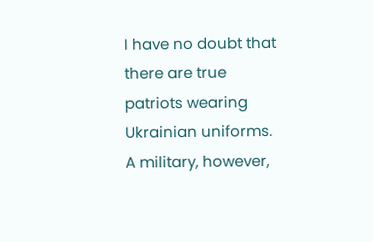I have no doubt that there are true patriots wearing Ukrainian uniforms. A military, however,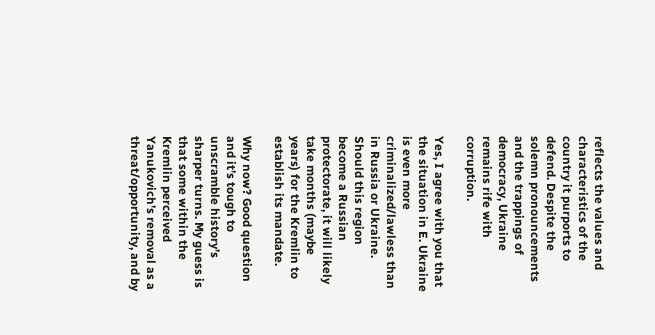reflects the values and characteristics of the country it purports to defend. Despite the solemn pronouncements and the trappings of democracy, Ukraine remains rife with corruption.

Yes, I agree with you that the situation in E. Ukraine is even more criminalized/lawless than in Russia or Ukraine. Should this region become a Russian protectorate, it will likely take months (maybe years) for the Kremlin to establish its mandate.

Why now? Good question and it’s tough to unscramble history’s sharper turns. My guess is that some within the Kremlin perceived Yanukovich’s removal as a threat/opportunity, and by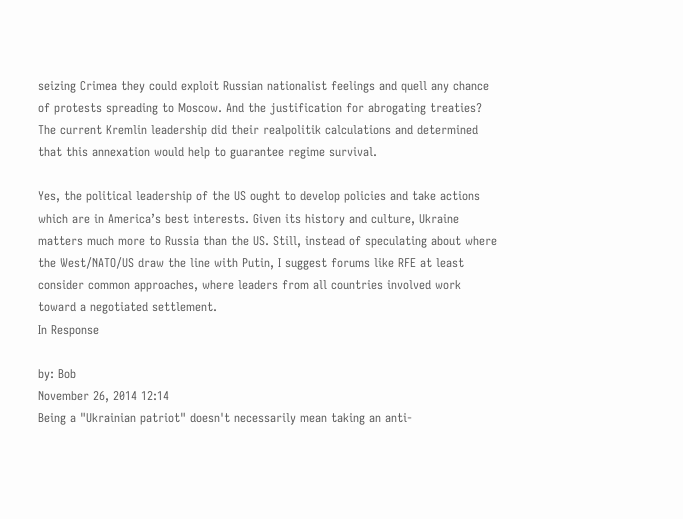seizing Crimea they could exploit Russian nationalist feelings and quell any chance of protests spreading to Moscow. And the justification for abrogating treaties? The current Kremlin leadership did their realpolitik calculations and determined that this annexation would help to guarantee regime survival.

Yes, the political leadership of the US ought to develop policies and take actions which are in America’s best interests. Given its history and culture, Ukraine matters much more to Russia than the US. Still, instead of speculating about where the West/NATO/US draw the line with Putin, I suggest forums like RFE at least consider common approaches, where leaders from all countries involved work toward a negotiated settlement.
In Response

by: Bob
November 26, 2014 12:14
Being a "Ukrainian patriot" doesn't necessarily mean taking an anti-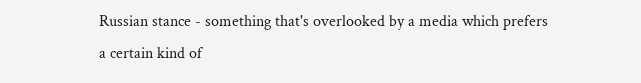Russian stance - something that's overlooked by a media which prefers a certain kind of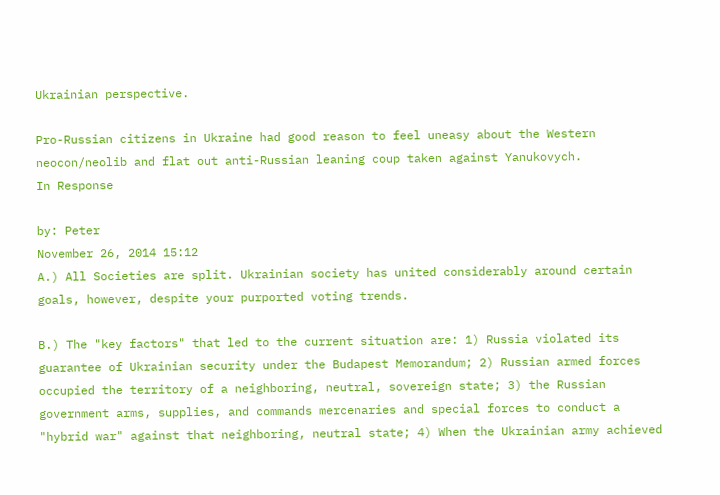Ukrainian perspective.

Pro-Russian citizens in Ukraine had good reason to feel uneasy about the Western neocon/neolib and flat out anti-Russian leaning coup taken against Yanukovych.
In Response

by: Peter
November 26, 2014 15:12
A.) All Societies are split. Ukrainian society has united considerably around certain goals, however, despite your purported voting trends.

B.) The "key factors" that led to the current situation are: 1) Russia violated its guarantee of Ukrainian security under the Budapest Memorandum; 2) Russian armed forces occupied the territory of a neighboring, neutral, sovereign state; 3) the Russian government arms, supplies, and commands mercenaries and special forces to conduct a "hybrid war" against that neighboring, neutral state; 4) When the Ukrainian army achieved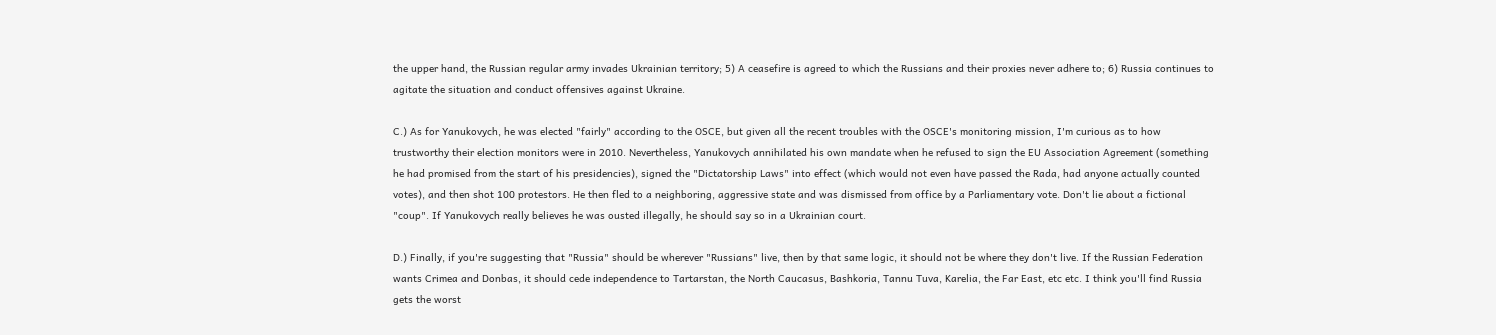the upper hand, the Russian regular army invades Ukrainian territory; 5) A ceasefire is agreed to which the Russians and their proxies never adhere to; 6) Russia continues to agitate the situation and conduct offensives against Ukraine.

C.) As for Yanukovych, he was elected "fairly" according to the OSCE, but given all the recent troubles with the OSCE's monitoring mission, I'm curious as to how trustworthy their election monitors were in 2010. Nevertheless, Yanukovych annihilated his own mandate when he refused to sign the EU Association Agreement (something he had promised from the start of his presidencies), signed the "Dictatorship Laws" into effect (which would not even have passed the Rada, had anyone actually counted votes), and then shot 100 protestors. He then fled to a neighboring, aggressive state and was dismissed from office by a Parliamentary vote. Don't lie about a fictional "coup". If Yanukovych really believes he was ousted illegally, he should say so in a Ukrainian court.

D.) Finally, if you're suggesting that "Russia" should be wherever "Russians" live, then by that same logic, it should not be where they don't live. If the Russian Federation wants Crimea and Donbas, it should cede independence to Tartarstan, the North Caucasus, Bashkoria, Tannu Tuva, Karelia, the Far East, etc etc. I think you'll find Russia gets the worst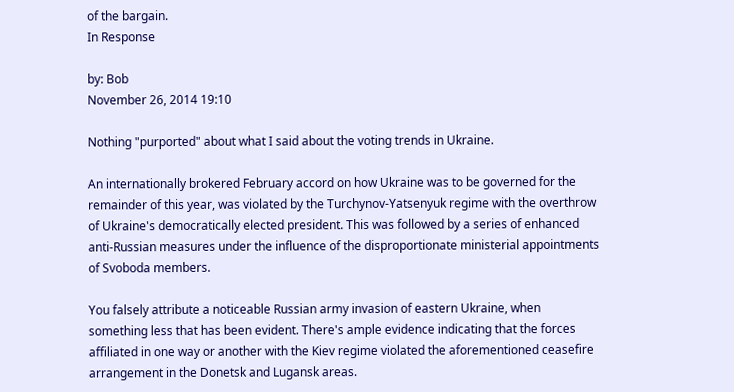of the bargain.
In Response

by: Bob
November 26, 2014 19:10

Nothing "purported" about what I said about the voting trends in Ukraine.

An internationally brokered February accord on how Ukraine was to be governed for the remainder of this year, was violated by the Turchynov-Yatsenyuk regime with the overthrow of Ukraine's democratically elected president. This was followed by a series of enhanced anti-Russian measures under the influence of the disproportionate ministerial appointments of Svoboda members.

You falsely attribute a noticeable Russian army invasion of eastern Ukraine, when something less that has been evident. There's ample evidence indicating that the forces affiliated in one way or another with the Kiev regime violated the aforementioned ceasefire arrangement in the Donetsk and Lugansk areas.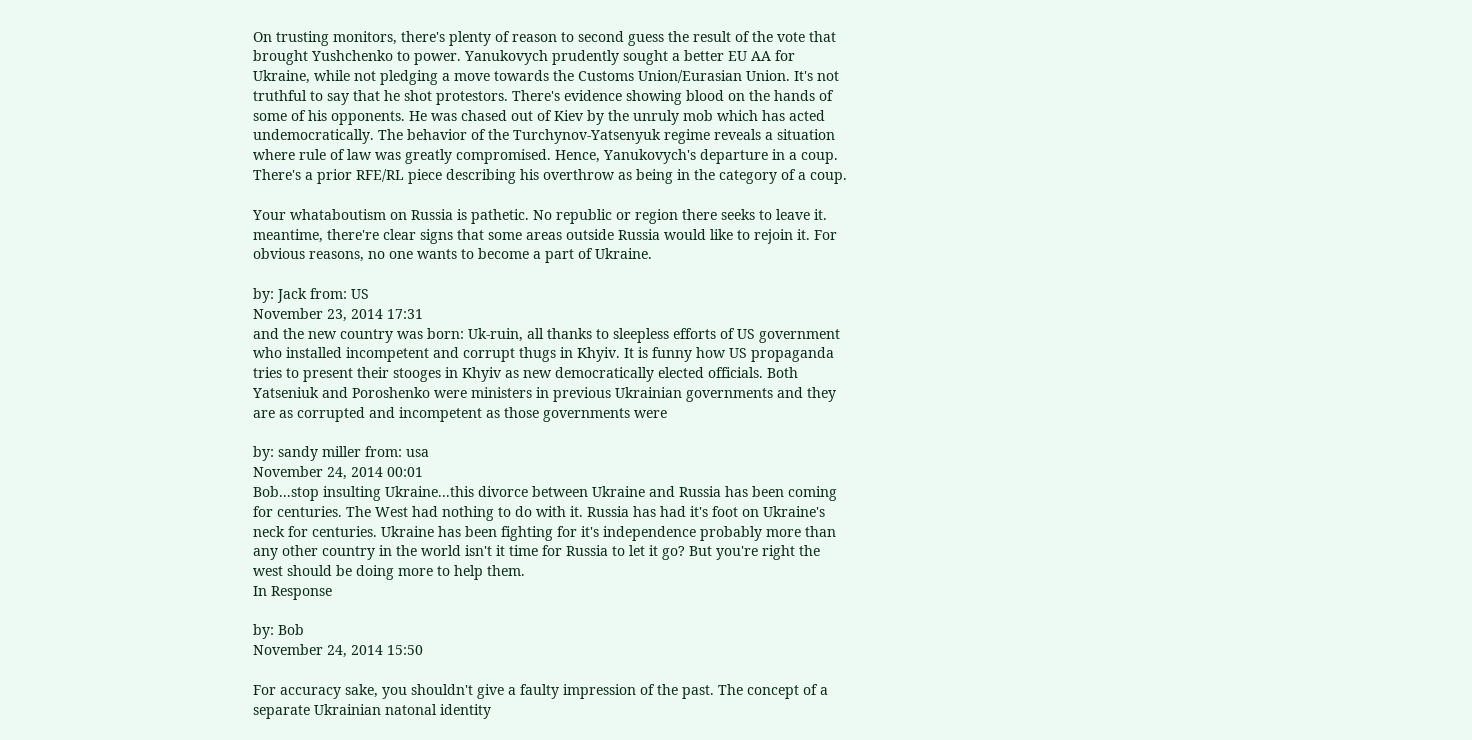On trusting monitors, there's plenty of reason to second guess the result of the vote that brought Yushchenko to power. Yanukovych prudently sought a better EU AA for Ukraine, while not pledging a move towards the Customs Union/Eurasian Union. It's not truthful to say that he shot protestors. There's evidence showing blood on the hands of some of his opponents. He was chased out of Kiev by the unruly mob which has acted undemocratically. The behavior of the Turchynov-Yatsenyuk regime reveals a situation where rule of law was greatly compromised. Hence, Yanukovych's departure in a coup. There's a prior RFE/RL piece describing his overthrow as being in the category of a coup.

Your whataboutism on Russia is pathetic. No republic or region there seeks to leave it. meantime, there're clear signs that some areas outside Russia would like to rejoin it. For obvious reasons, no one wants to become a part of Ukraine.

by: Jack from: US
November 23, 2014 17:31
and the new country was born: Uk-ruin, all thanks to sleepless efforts of US government who installed incompetent and corrupt thugs in Khyiv. It is funny how US propaganda tries to present their stooges in Khyiv as new democratically elected officials. Both Yatseniuk and Poroshenko were ministers in previous Ukrainian governments and they are as corrupted and incompetent as those governments were

by: sandy miller from: usa
November 24, 2014 00:01
Bob...stop insulting Ukraine...this divorce between Ukraine and Russia has been coming for centuries. The West had nothing to do with it. Russia has had it's foot on Ukraine's neck for centuries. Ukraine has been fighting for it's independence probably more than any other country in the world isn't it time for Russia to let it go? But you're right the west should be doing more to help them.
In Response

by: Bob
November 24, 2014 15:50

For accuracy sake, you shouldn't give a faulty impression of the past. The concept of a separate Ukrainian natonal identity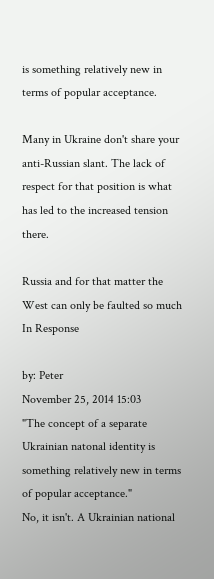is something relatively new in terms of popular acceptance.

Many in Ukraine don't share your anti-Russian slant. The lack of respect for that position is what has led to the increased tension there.

Russia and for that matter the West can only be faulted so much
In Response

by: Peter
November 25, 2014 15:03
"The concept of a separate Ukrainian natonal identity is something relatively new in terms of popular acceptance."
No, it isn't. A Ukrainian national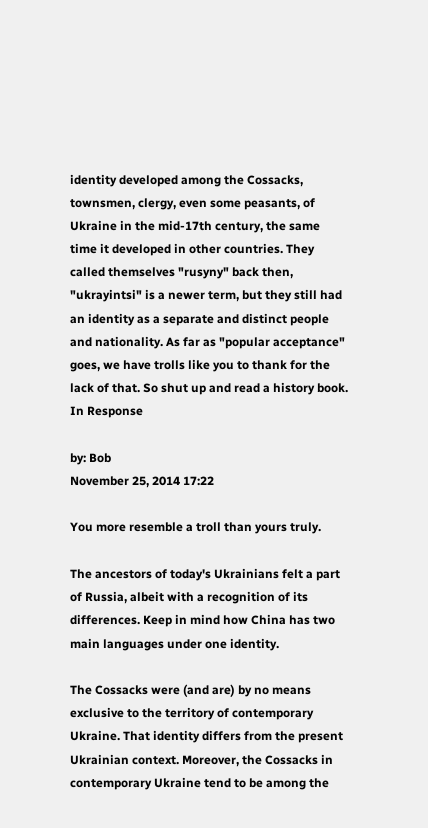identity developed among the Cossacks, townsmen, clergy, even some peasants, of Ukraine in the mid-17th century, the same time it developed in other countries. They called themselves "rusyny" back then, "ukrayintsi" is a newer term, but they still had an identity as a separate and distinct people and nationality. As far as "popular acceptance" goes, we have trolls like you to thank for the lack of that. So shut up and read a history book.
In Response

by: Bob
November 25, 2014 17:22

You more resemble a troll than yours truly.

The ancestors of today's Ukrainians felt a part of Russia, albeit with a recognition of its differences. Keep in mind how China has two main languages under one identity.

The Cossacks were (and are) by no means exclusive to the territory of contemporary Ukraine. That identity differs from the present Ukrainian context. Moreover, the Cossacks in contemporary Ukraine tend to be among the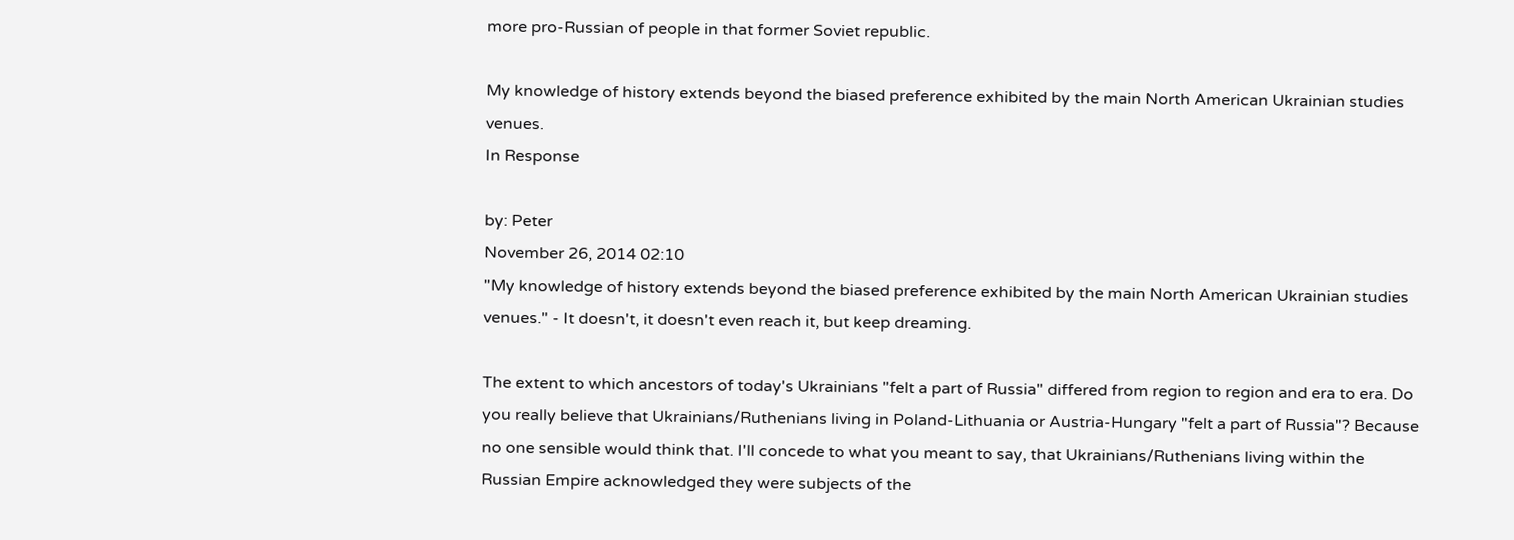more pro-Russian of people in that former Soviet republic.

My knowledge of history extends beyond the biased preference exhibited by the main North American Ukrainian studies venues.
In Response

by: Peter
November 26, 2014 02:10
"My knowledge of history extends beyond the biased preference exhibited by the main North American Ukrainian studies venues." - It doesn't, it doesn't even reach it, but keep dreaming.

The extent to which ancestors of today's Ukrainians "felt a part of Russia" differed from region to region and era to era. Do you really believe that Ukrainians/Ruthenians living in Poland-Lithuania or Austria-Hungary "felt a part of Russia"? Because no one sensible would think that. I'll concede to what you meant to say, that Ukrainians/Ruthenians living within the Russian Empire acknowledged they were subjects of the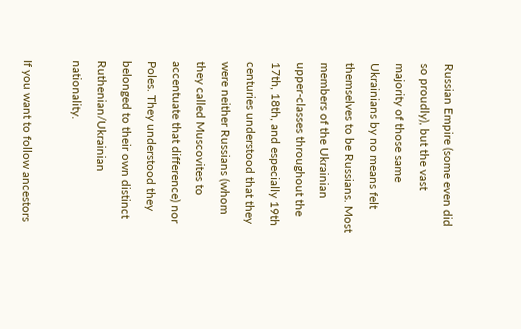Russian Empire (some even did so proudly), but the vast majority of those same Ukrainians by no means felt themselves to be Russians. Most members of the Ukrainian upper-classes throughout the 17th, 18th, and especially 19th centuries understood that they were neither Russians (whom they called Muscovites to accentuate that difference) nor Poles. They understood they belonged to their own distinct Ruthenian/Ukrainian nationality.

If you want to follow ancestors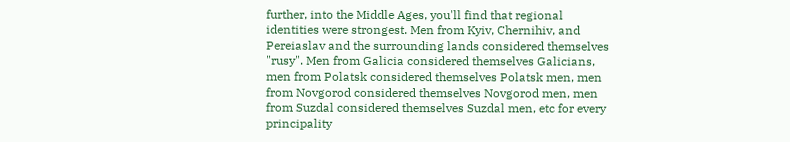further, into the Middle Ages, you'll find that regional identities were strongest. Men from Kyiv, Chernihiv, and Pereiaslav and the surrounding lands considered themselves "rusy". Men from Galicia considered themselves Galicians, men from Polatsk considered themselves Polatsk men, men from Novgorod considered themselves Novgorod men, men from Suzdal considered themselves Suzdal men, etc for every principality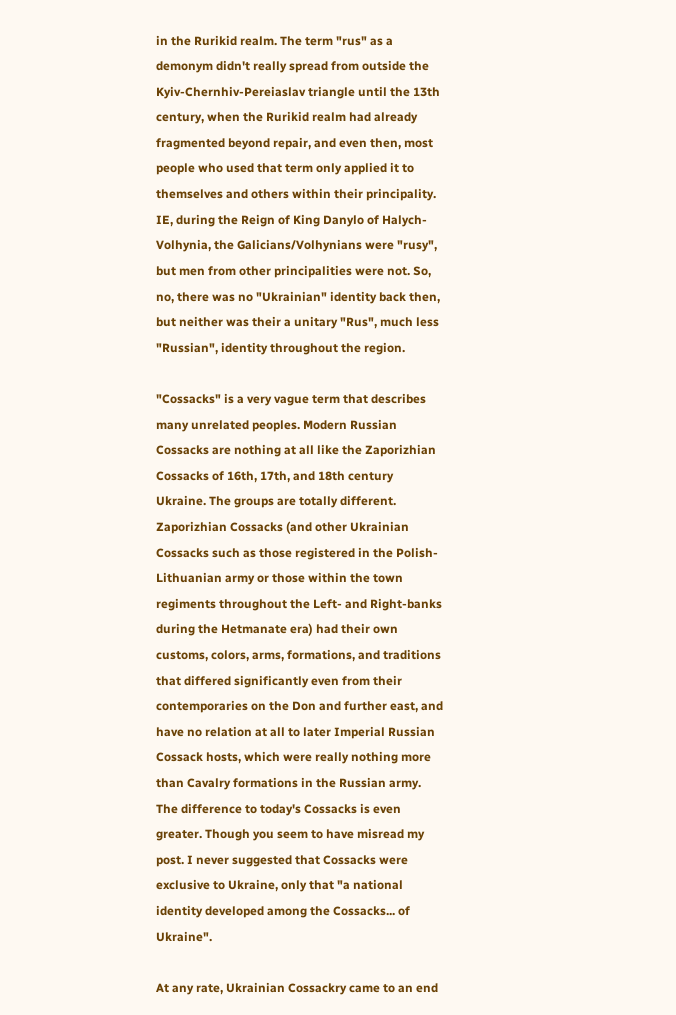in the Rurikid realm. The term "rus" as a demonym didn't really spread from outside the Kyiv-Chernhiv-Pereiaslav triangle until the 13th century, when the Rurikid realm had already fragmented beyond repair, and even then, most people who used that term only applied it to themselves and others within their principality. IE, during the Reign of King Danylo of Halych-Volhynia, the Galicians/Volhynians were "rusy", but men from other principalities were not. So, no, there was no "Ukrainian" identity back then, but neither was their a unitary "Rus", much less "Russian", identity throughout the region.

"Cossacks" is a very vague term that describes many unrelated peoples. Modern Russian Cossacks are nothing at all like the Zaporizhian Cossacks of 16th, 17th, and 18th century Ukraine. The groups are totally different. Zaporizhian Cossacks (and other Ukrainian Cossacks such as those registered in the Polish-Lithuanian army or those within the town regiments throughout the Left- and Right-banks during the Hetmanate era) had their own customs, colors, arms, formations, and traditions that differed significantly even from their contemporaries on the Don and further east, and have no relation at all to later Imperial Russian Cossack hosts, which were really nothing more than Cavalry formations in the Russian army. The difference to today's Cossacks is even greater. Though you seem to have misread my post. I never suggested that Cossacks were exclusive to Ukraine, only that "a national identity developed among the Cossacks... of Ukraine".

At any rate, Ukrainian Cossackry came to an end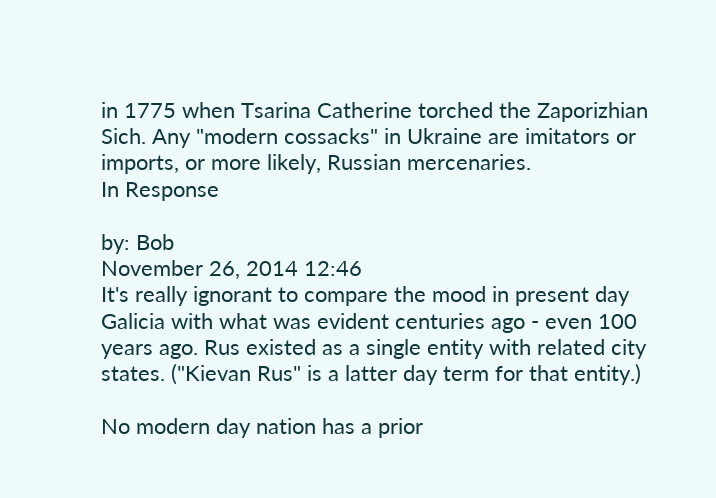in 1775 when Tsarina Catherine torched the Zaporizhian Sich. Any "modern cossacks" in Ukraine are imitators or imports, or more likely, Russian mercenaries.
In Response

by: Bob
November 26, 2014 12:46
It's really ignorant to compare the mood in present day Galicia with what was evident centuries ago - even 100 years ago. Rus existed as a single entity with related city states. ("Kievan Rus" is a latter day term for that entity.)

No modern day nation has a prior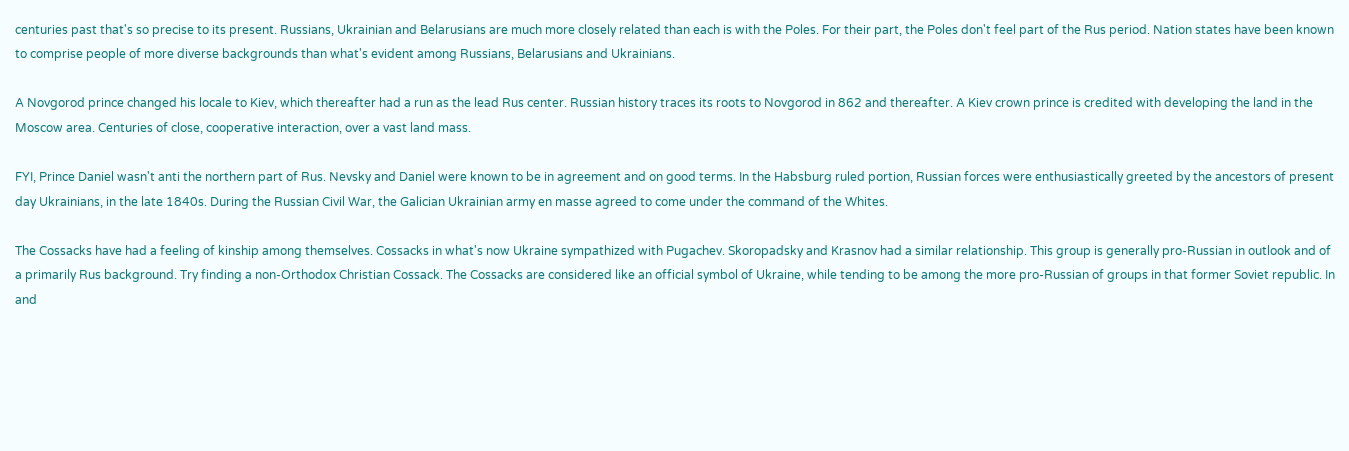centuries past that's so precise to its present. Russians, Ukrainian and Belarusians are much more closely related than each is with the Poles. For their part, the Poles don't feel part of the Rus period. Nation states have been known to comprise people of more diverse backgrounds than what's evident among Russians, Belarusians and Ukrainians.

A Novgorod prince changed his locale to Kiev, which thereafter had a run as the lead Rus center. Russian history traces its roots to Novgorod in 862 and thereafter. A Kiev crown prince is credited with developing the land in the Moscow area. Centuries of close, cooperative interaction, over a vast land mass.

FYI, Prince Daniel wasn't anti the northern part of Rus. Nevsky and Daniel were known to be in agreement and on good terms. In the Habsburg ruled portion, Russian forces were enthusiastically greeted by the ancestors of present day Ukrainians, in the late 1840s. During the Russian Civil War, the Galician Ukrainian army en masse agreed to come under the command of the Whites.

The Cossacks have had a feeling of kinship among themselves. Cossacks in what's now Ukraine sympathized with Pugachev. Skoropadsky and Krasnov had a similar relationship. This group is generally pro-Russian in outlook and of a primarily Rus background. Try finding a non-Orthodox Christian Cossack. The Cossacks are considered like an official symbol of Ukraine, while tending to be among the more pro-Russian of groups in that former Soviet republic. In and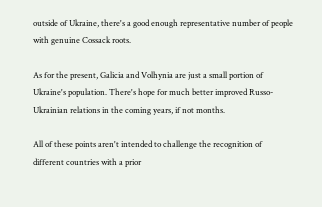outside of Ukraine, there's a good enough representative number of people with genuine Cossack roots.

As for the present, Galicia and Volhynia are just a small portion of Ukraine's population. There's hope for much better improved Russo-Ukrainian relations in the coming years, if not months.

All of these points aren't intended to challenge the recognition of different countries with a prior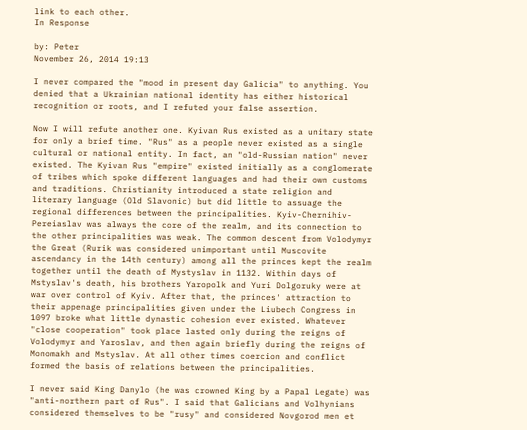link to each other.
In Response

by: Peter
November 26, 2014 19:13

I never compared the "mood in present day Galicia" to anything. You denied that a Ukrainian national identity has either historical recognition or roots, and I refuted your false assertion.

Now I will refute another one. Kyivan Rus existed as a unitary state for only a brief time. "Rus" as a people never existed as a single cultural or national entity. In fact, an "old-Russian nation" never existed. The Kyivan Rus "empire" existed initially as a conglomerate of tribes which spoke different languages and had their own customs and traditions. Christianity introduced a state religion and literary language (Old Slavonic) but did little to assuage the regional differences between the principalities. Kyiv-Chernihiv-Pereiaslav was always the core of the realm, and its connection to the other principalities was weak. The common descent from Volodymyr the Great (Rurik was considered unimportant until Muscovite ascendancy in the 14th century) among all the princes kept the realm together until the death of Mystyslav in 1132. Within days of Mstyslav's death, his brothers Yaropolk and Yuri Dolgoruky were at war over control of Kyiv. After that, the princes' attraction to their appenage principalities given under the Liubech Congress in 1097 broke what little dynastic cohesion ever existed. Whatever "close cooperation" took place lasted only during the reigns of Volodymyr and Yaroslav, and then again briefly during the reigns of Monomakh and Mstyslav. At all other times coercion and conflict formed the basis of relations between the principalities.

I never said King Danylo (he was crowned King by a Papal Legate) was "anti-northern part of Rus". I said that Galicians and Volhynians considered themselves to be "rusy" and considered Novgorod men et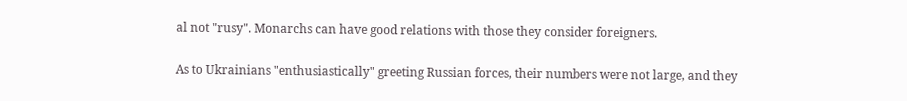al not "rusy". Monarchs can have good relations with those they consider foreigners.

As to Ukrainians "enthusiastically" greeting Russian forces, their numbers were not large, and they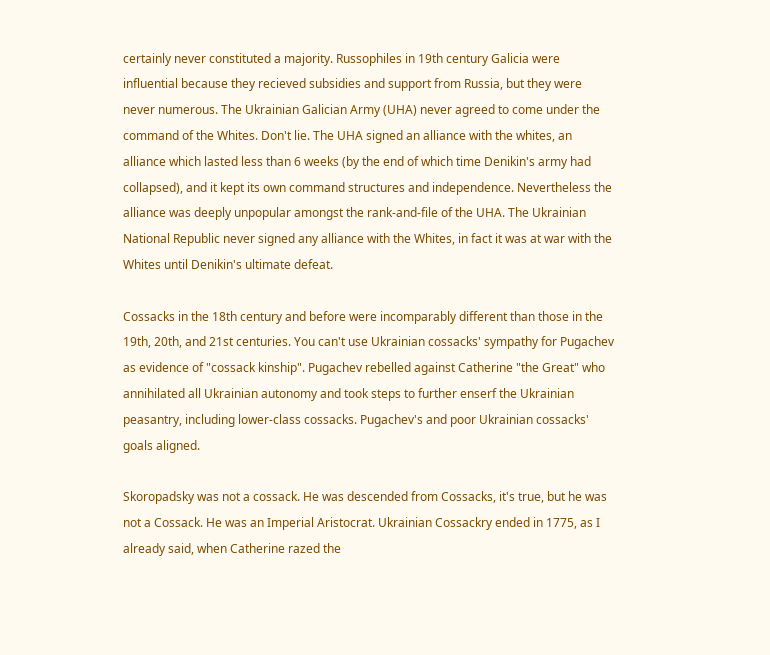certainly never constituted a majority. Russophiles in 19th century Galicia were influential because they recieved subsidies and support from Russia, but they were never numerous. The Ukrainian Galician Army (UHA) never agreed to come under the command of the Whites. Don't lie. The UHA signed an alliance with the whites, an alliance which lasted less than 6 weeks (by the end of which time Denikin's army had collapsed), and it kept its own command structures and independence. Nevertheless the alliance was deeply unpopular amongst the rank-and-file of the UHA. The Ukrainian National Republic never signed any alliance with the Whites, in fact it was at war with the Whites until Denikin's ultimate defeat.

Cossacks in the 18th century and before were incomparably different than those in the 19th, 20th, and 21st centuries. You can't use Ukrainian cossacks' sympathy for Pugachev as evidence of "cossack kinship". Pugachev rebelled against Catherine "the Great" who annihilated all Ukrainian autonomy and took steps to further enserf the Ukrainian peasantry, including lower-class cossacks. Pugachev's and poor Ukrainian cossacks' goals aligned.

Skoropadsky was not a cossack. He was descended from Cossacks, it's true, but he was not a Cossack. He was an Imperial Aristocrat. Ukrainian Cossackry ended in 1775, as I already said, when Catherine razed the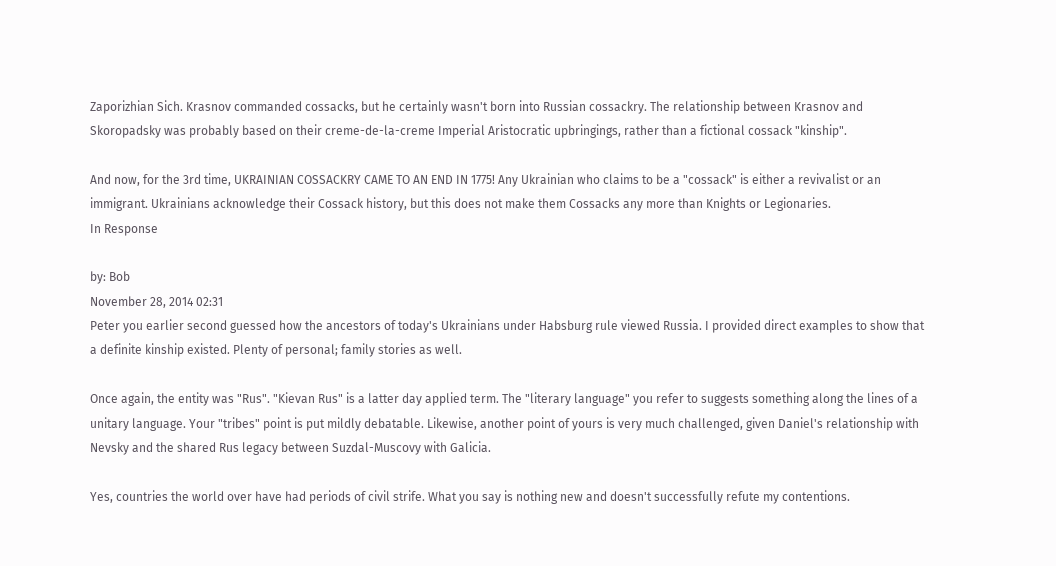Zaporizhian Sich. Krasnov commanded cossacks, but he certainly wasn't born into Russian cossackry. The relationship between Krasnov and Skoropadsky was probably based on their creme-de-la-creme Imperial Aristocratic upbringings, rather than a fictional cossack "kinship".

And now, for the 3rd time, UKRAINIAN COSSACKRY CAME TO AN END IN 1775! Any Ukrainian who claims to be a "cossack" is either a revivalist or an immigrant. Ukrainians acknowledge their Cossack history, but this does not make them Cossacks any more than Knights or Legionaries.
In Response

by: Bob
November 28, 2014 02:31
Peter you earlier second guessed how the ancestors of today's Ukrainians under Habsburg rule viewed Russia. I provided direct examples to show that a definite kinship existed. Plenty of personal; family stories as well.

Once again, the entity was "Rus". "Kievan Rus" is a latter day applied term. The "literary language" you refer to suggests something along the lines of a unitary language. Your "tribes" point is put mildly debatable. Likewise, another point of yours is very much challenged, given Daniel's relationship with Nevsky and the shared Rus legacy between Suzdal-Muscovy with Galicia.

Yes, countries the world over have had periods of civil strife. What you say is nothing new and doesn't successfully refute my contentions.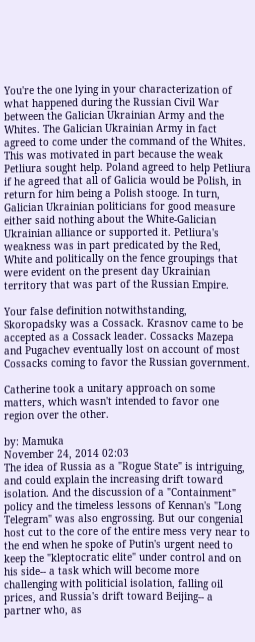You're the one lying in your characterization of what happened during the Russian Civil War between the Galician Ukrainian Army and the Whites. The Galician Ukrainian Army in fact agreed to come under the command of the Whites. This was motivated in part because the weak Petliura sought help. Poland agreed to help Petliura if he agreed that all of Galicia would be Polish, in return for him being a Polish stooge. In turn, Galician Ukrainian politicians for good measure either said nothing about the White-Galician Ukrainian alliance or supported it. Petliura's weakness was in part predicated by the Red, White and politically on the fence groupings that were evident on the present day Ukrainian territory that was part of the Russian Empire.

Your false definition notwithstanding, Skoropadsky was a Cossack. Krasnov came to be accepted as a Cossack leader. Cossacks Mazepa and Pugachev eventually lost on account of most Cossacks coming to favor the Russian government.

Catherine took a unitary approach on some matters, which wasn't intended to favor one region over the other.

by: Mamuka
November 24, 2014 02:03
The idea of Russia as a "Rogue State" is intriguing, and could explain the increasing drift toward isolation. And the discussion of a "Containment" policy and the timeless lessons of Kennan's "Long Telegram" was also engrossing. But our congenial host cut to the core of the entire mess very near to the end when he spoke of Putin's urgent need to keep the "kleptocratic elite" under control and on his side-- a task which will become more challenging with politicial isolation, falling oil prices, and Russia's drift toward Beijing-- a partner who, as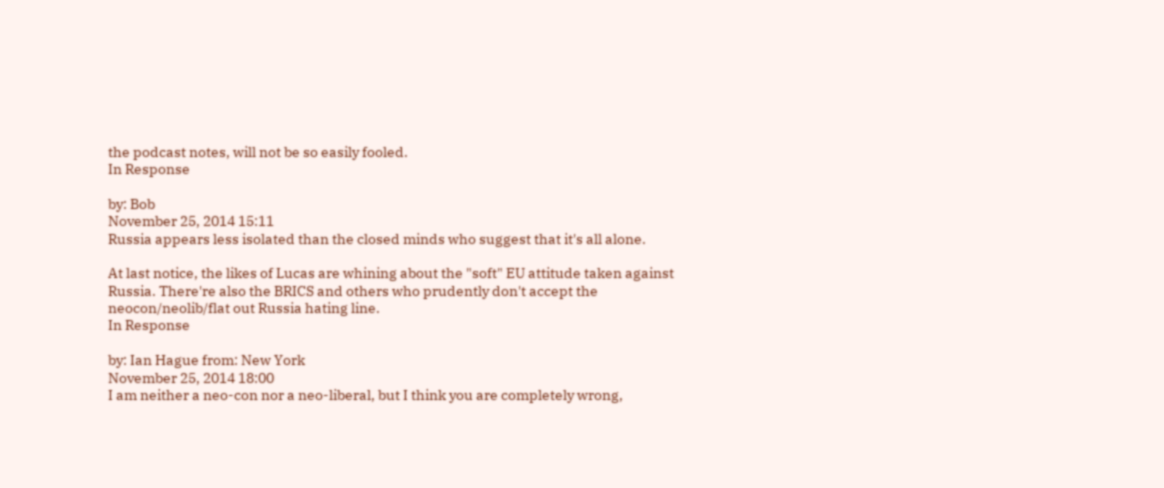the podcast notes, will not be so easily fooled.
In Response

by: Bob
November 25, 2014 15:11
Russia appears less isolated than the closed minds who suggest that it's all alone.

At last notice, the likes of Lucas are whining about the "soft" EU attitude taken against Russia. There're also the BRICS and others who prudently don't accept the neocon/neolib/flat out Russia hating line.
In Response

by: Ian Hague from: New York
November 25, 2014 18:00
I am neither a neo-con nor a neo-liberal, but I think you are completely wrong,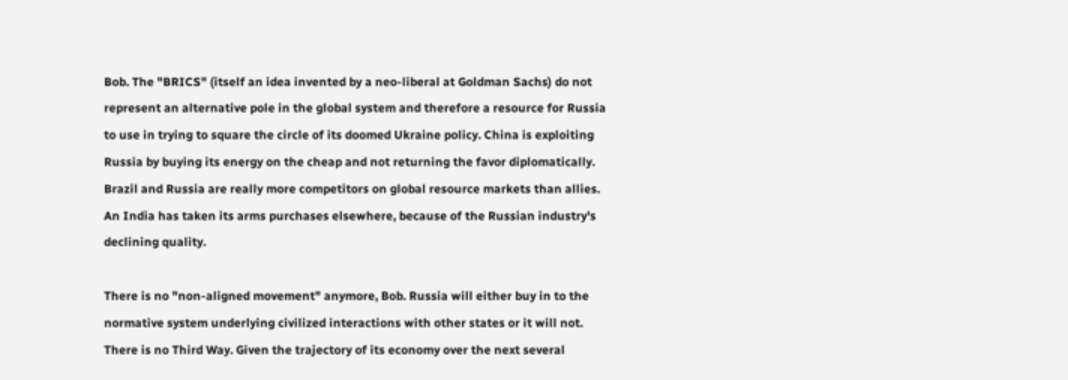Bob. The "BRICS" (itself an idea invented by a neo-liberal at Goldman Sachs) do not represent an alternative pole in the global system and therefore a resource for Russia to use in trying to square the circle of its doomed Ukraine policy. China is exploiting Russia by buying its energy on the cheap and not returning the favor diplomatically. Brazil and Russia are really more competitors on global resource markets than allies. An India has taken its arms purchases elsewhere, because of the Russian industry's declining quality.

There is no "non-aligned movement" anymore, Bob. Russia will either buy in to the normative system underlying civilized interactions with other states or it will not. There is no Third Way. Given the trajectory of its economy over the next several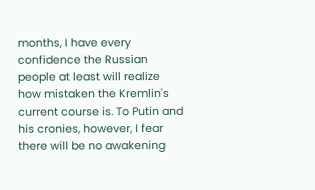months, I have every confidence the Russian people at least will realize how mistaken the Kremlin's current course is. To Putin and his cronies, however, I fear there will be no awakening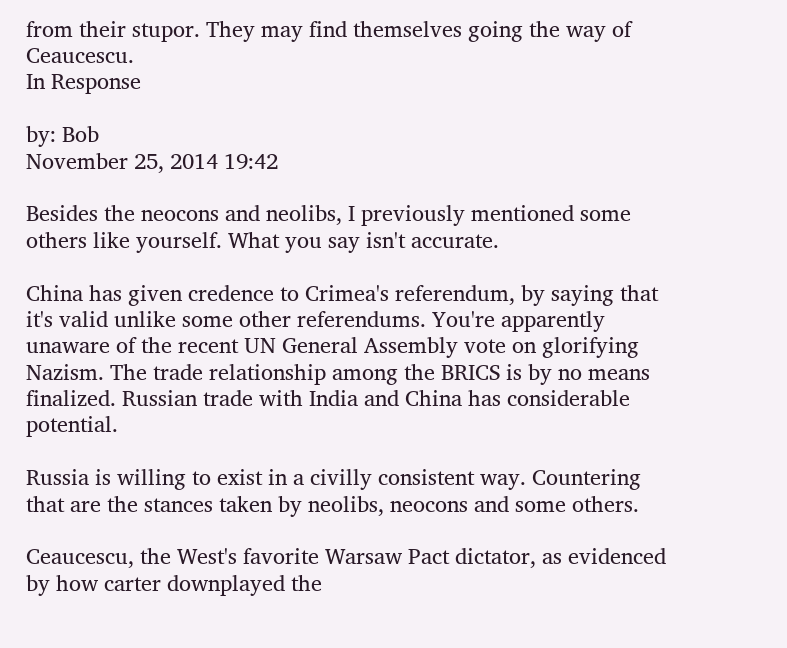from their stupor. They may find themselves going the way of Ceaucescu.
In Response

by: Bob
November 25, 2014 19:42

Besides the neocons and neolibs, I previously mentioned some others like yourself. What you say isn't accurate.

China has given credence to Crimea's referendum, by saying that it's valid unlike some other referendums. You're apparently unaware of the recent UN General Assembly vote on glorifying Nazism. The trade relationship among the BRICS is by no means finalized. Russian trade with India and China has considerable potential.

Russia is willing to exist in a civilly consistent way. Countering that are the stances taken by neolibs, neocons and some others.

Ceaucescu, the West's favorite Warsaw Pact dictator, as evidenced by how carter downplayed the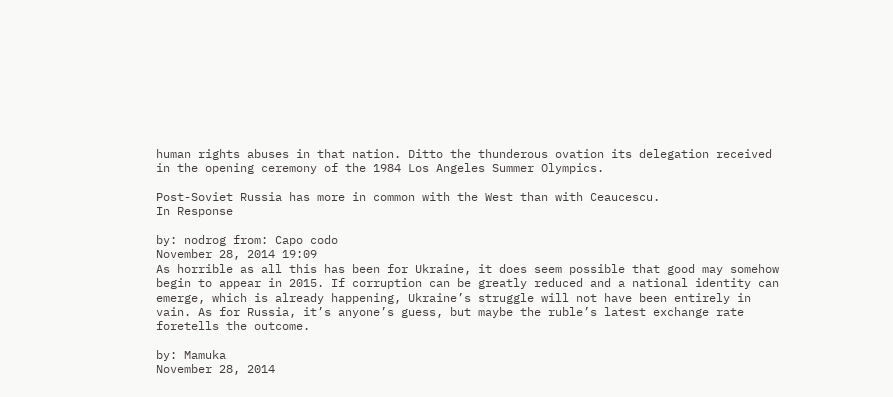human rights abuses in that nation. Ditto the thunderous ovation its delegation received in the opening ceremony of the 1984 Los Angeles Summer Olympics.

Post-Soviet Russia has more in common with the West than with Ceaucescu.
In Response

by: nodrog from: Capo codo
November 28, 2014 19:09
As horrible as all this has been for Ukraine, it does seem possible that good may somehow begin to appear in 2015. If corruption can be greatly reduced and a national identity can emerge, which is already happening, Ukraine’s struggle will not have been entirely in vain. As for Russia, it’s anyone’s guess, but maybe the ruble’s latest exchange rate foretells the outcome.

by: Mamuka
November 28, 2014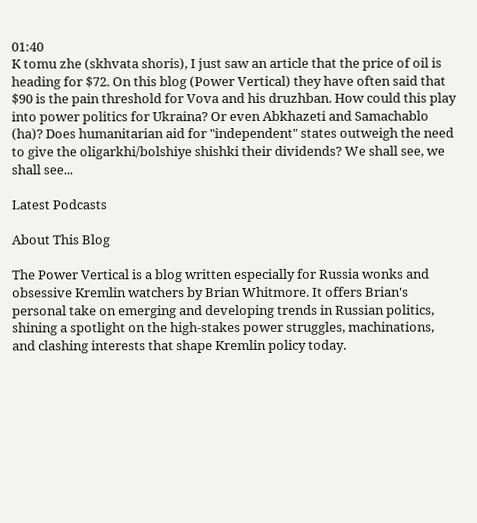01:40
K tomu zhe (skhvata shoris), I just saw an article that the price of oil is heading for $72. On this blog (Power Vertical) they have often said that $90 is the pain threshold for Vova and his druzhban. How could this play into power politics for Ukraina? Or even Abkhazeti and Samachablo (ha)? Does humanitarian aid for "independent" states outweigh the need to give the oligarkhi/bolshiye shishki their dividends? We shall see, we shall see...

Latest Podcasts

About This Blog

The Power Vertical is a blog written especially for Russia wonks and obsessive Kremlin watchers by Brian Whitmore. It offers Brian's personal take on emerging and developing trends in Russian politics, shining a spotlight on the high-stakes power struggles, machinations, and clashing interests that shape Kremlin policy today.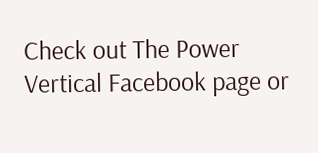Check out The Power Vertical Facebook page or